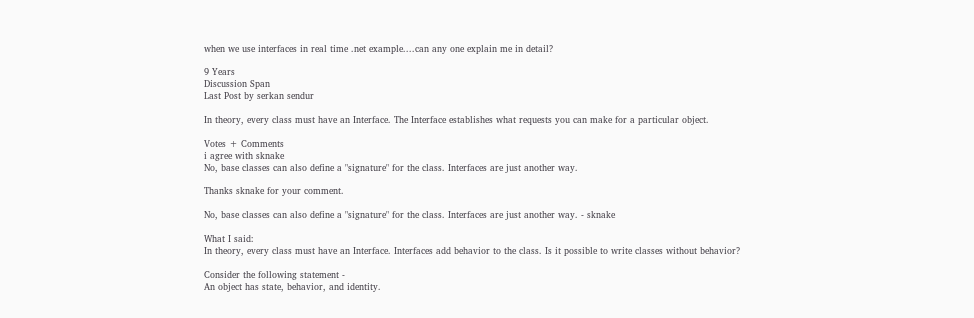when we use interfaces in real time .net example....can any one explain me in detail?

9 Years
Discussion Span
Last Post by serkan sendur

In theory, every class must have an Interface. The Interface establishes what requests you can make for a particular object.

Votes + Comments
i agree with sknake
No, base classes can also define a "signature" for the class. Interfaces are just another way.

Thanks sknake for your comment.

No, base classes can also define a "signature" for the class. Interfaces are just another way. - sknake

What I said:
In theory, every class must have an Interface. Interfaces add behavior to the class. Is it possible to write classes without behavior?

Consider the following statement -
An object has state, behavior, and identity.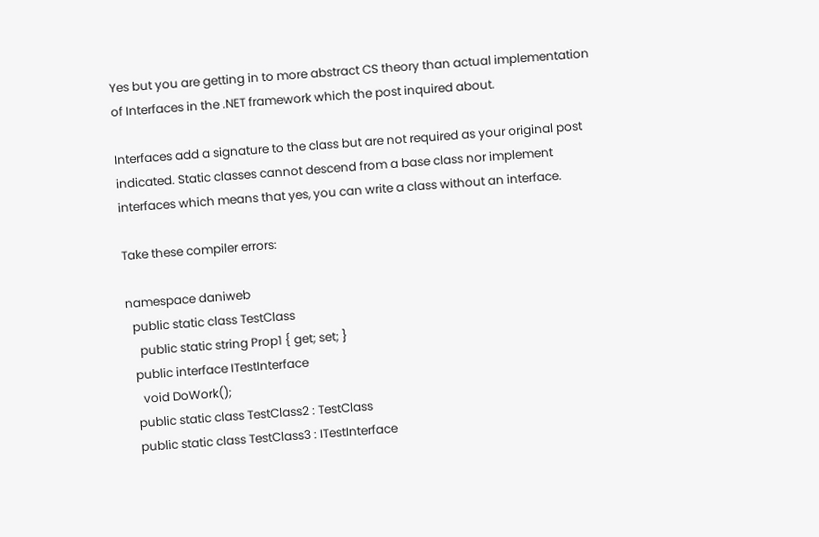Yes but you are getting in to more abstract CS theory than actual implementation of Interfaces in the .NET framework which the post inquired about.

Interfaces add a signature to the class but are not required as your original post indicated. Static classes cannot descend from a base class nor implement interfaces which means that yes, you can write a class without an interface.

Take these compiler errors:

namespace daniweb
  public static class TestClass
    public static string Prop1 { get; set; }
  public interface ITestInterface
    void DoWork();
  public static class TestClass2 : TestClass
  public static class TestClass3 : ITestInterface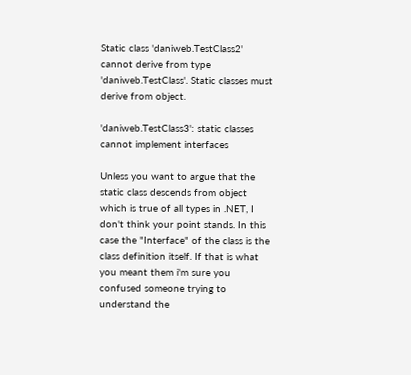Static class 'daniweb.TestClass2' cannot derive from type 'daniweb.TestClass'. Static classes must derive from object.

'daniweb.TestClass3': static classes cannot implement interfaces

Unless you want to argue that the static class descends from object which is true of all types in .NET, I don't think your point stands. In this case the "Interface" of the class is the class definition itself. If that is what you meant them i'm sure you confused someone trying to understand the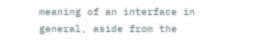meaning of an interface in general, aside from the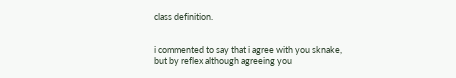class definition.


i commented to say that i agree with you sknake, but by reflex although agreeing you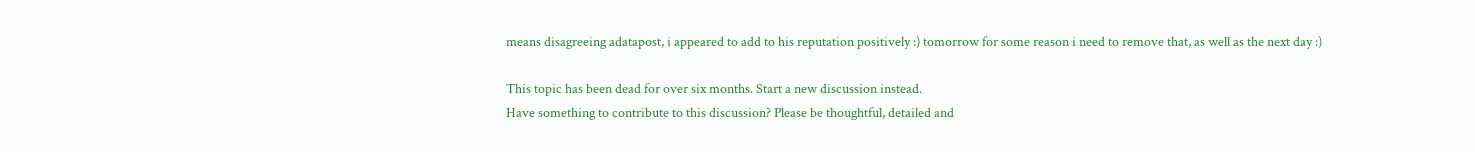means disagreeing adatapost, i appeared to add to his reputation positively :) tomorrow for some reason i need to remove that, as well as the next day :)

This topic has been dead for over six months. Start a new discussion instead.
Have something to contribute to this discussion? Please be thoughtful, detailed and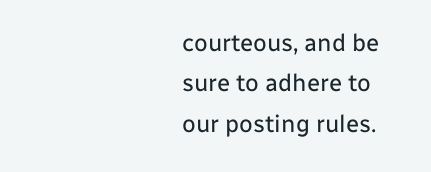courteous, and be sure to adhere to our posting rules.